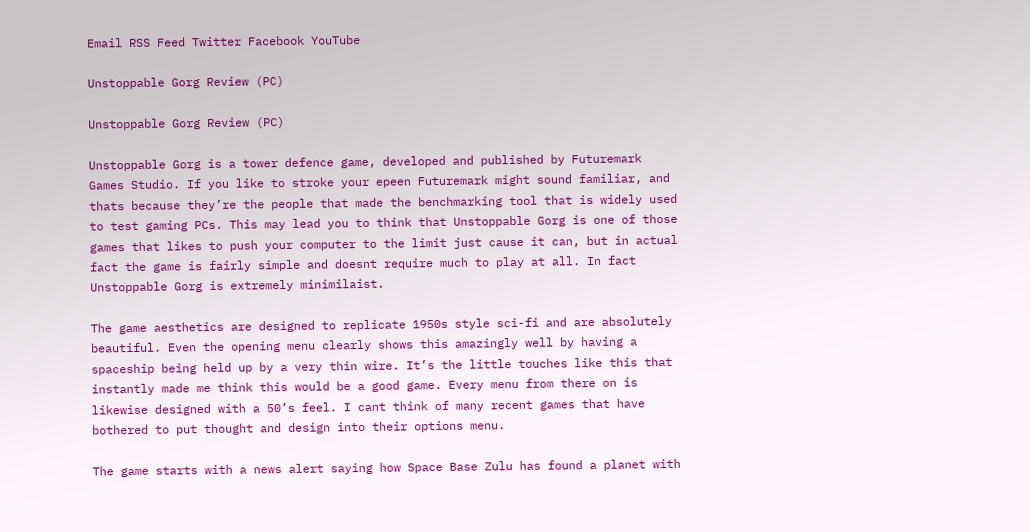Email RSS Feed Twitter Facebook YouTube

Unstoppable Gorg Review (PC)

Unstoppable Gorg Review (PC)

Unstoppable Gorg is a tower defence game, developed and published by Futuremark Games Studio. If you like to stroke your epeen Futuremark might sound familiar, and thats because they’re the people that made the benchmarking tool that is widely used to test gaming PCs. This may lead you to think that Unstoppable Gorg is one of those games that likes to push your computer to the limit just cause it can, but in actual fact the game is fairly simple and doesnt require much to play at all. In fact Unstoppable Gorg is extremely minimilaist.

The game aesthetics are designed to replicate 1950s style sci-fi and are absolutely beautiful. Even the opening menu clearly shows this amazingly well by having a spaceship being held up by a very thin wire. It’s the little touches like this that instantly made me think this would be a good game. Every menu from there on is likewise designed with a 50’s feel. I cant think of many recent games that have bothered to put thought and design into their options menu.

The game starts with a news alert saying how Space Base Zulu has found a planet with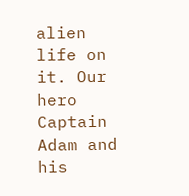alien life on it. Our hero Captain Adam and his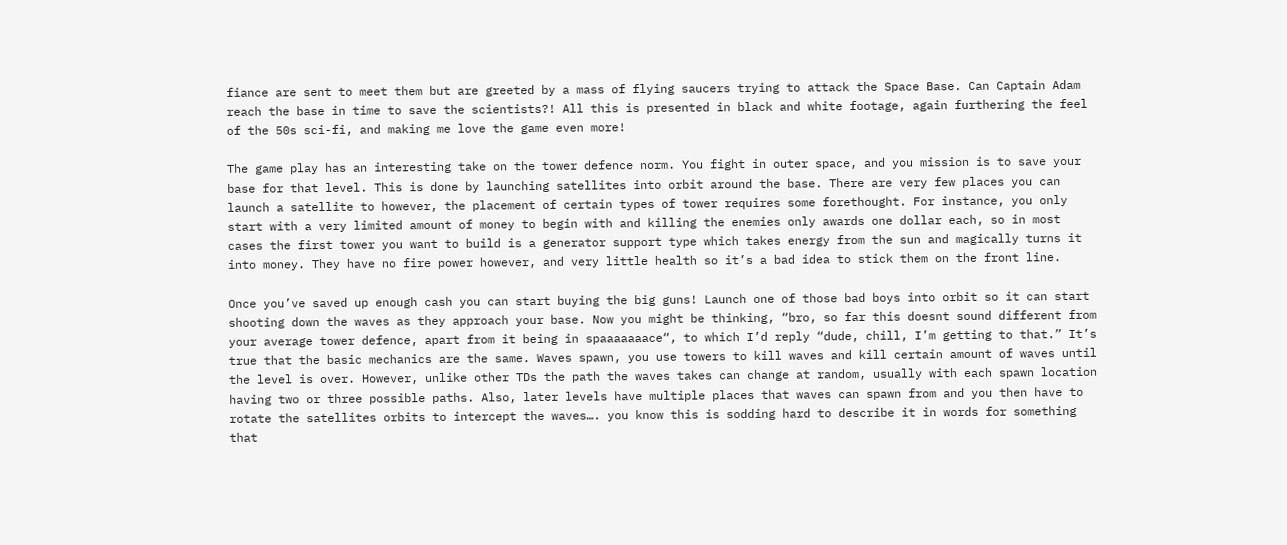fiance are sent to meet them but are greeted by a mass of flying saucers trying to attack the Space Base. Can Captain Adam reach the base in time to save the scientists?! All this is presented in black and white footage, again furthering the feel of the 50s sci-fi, and making me love the game even more!

The game play has an interesting take on the tower defence norm. You fight in outer space, and you mission is to save your base for that level. This is done by launching satellites into orbit around the base. There are very few places you can launch a satellite to however, the placement of certain types of tower requires some forethought. For instance, you only start with a very limited amount of money to begin with and killing the enemies only awards one dollar each, so in most cases the first tower you want to build is a generator support type which takes energy from the sun and magically turns it into money. They have no fire power however, and very little health so it’s a bad idea to stick them on the front line.

Once you’ve saved up enough cash you can start buying the big guns! Launch one of those bad boys into orbit so it can start shooting down the waves as they approach your base. Now you might be thinking, “bro, so far this doesnt sound different from your average tower defence, apart from it being in spaaaaaaace“, to which I’d reply “dude, chill, I’m getting to that.” It’s true that the basic mechanics are the same. Waves spawn, you use towers to kill waves and kill certain amount of waves until the level is over. However, unlike other TDs the path the waves takes can change at random, usually with each spawn location having two or three possible paths. Also, later levels have multiple places that waves can spawn from and you then have to rotate the satellites orbits to intercept the waves…. you know this is sodding hard to describe it in words for something that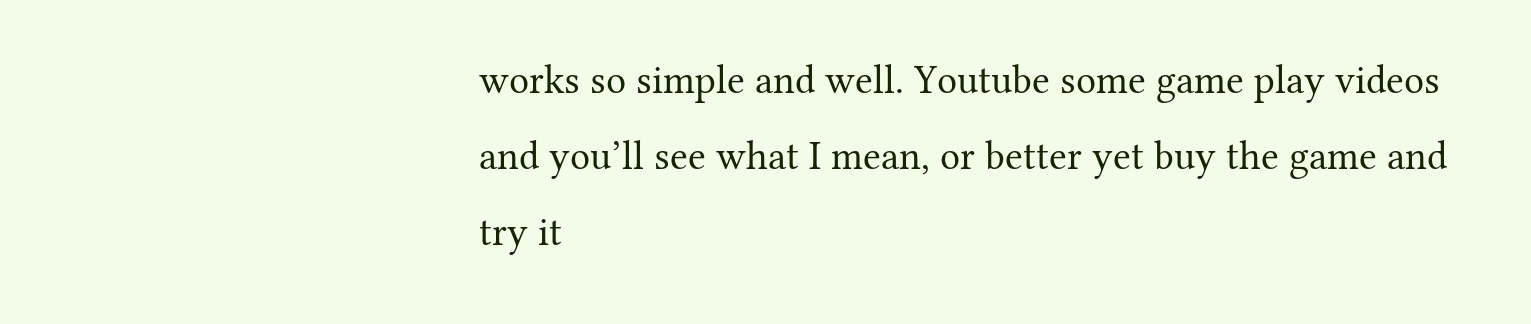works so simple and well. Youtube some game play videos and you’ll see what I mean, or better yet buy the game and try it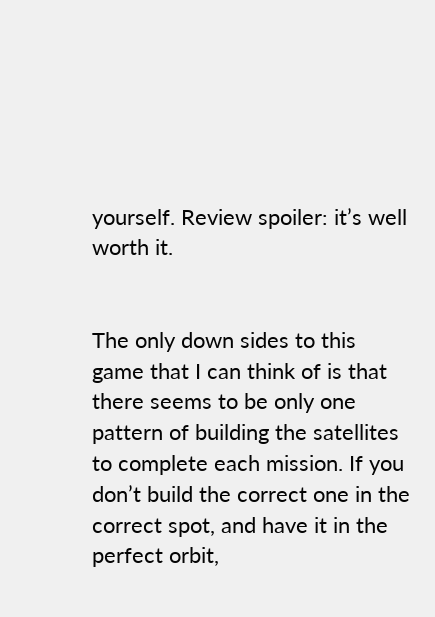yourself. Review spoiler: it’s well worth it.


The only down sides to this game that I can think of is that there seems to be only one pattern of building the satellites to complete each mission. If you don’t build the correct one in the correct spot, and have it in the perfect orbit,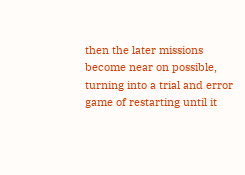then the later missions become near on possible, turning into a trial and error game of restarting until it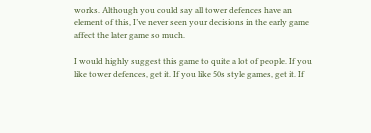works. Although you could say all tower defences have an element of this, I’ve never seen your decisions in the early game affect the later game so much.

I would highly suggest this game to quite a lot of people. If you like tower defences, get it. If you like 50s style games, get it. If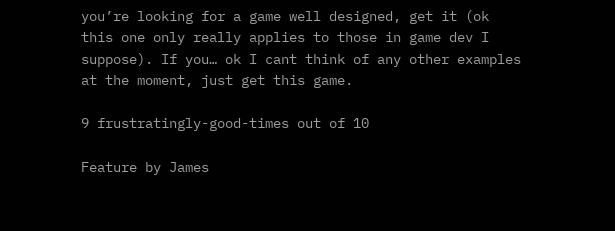you’re looking for a game well designed, get it (ok this one only really applies to those in game dev I suppose). If you… ok I cant think of any other examples at the moment, just get this game.

9 frustratingly-good-times out of 10

Feature by James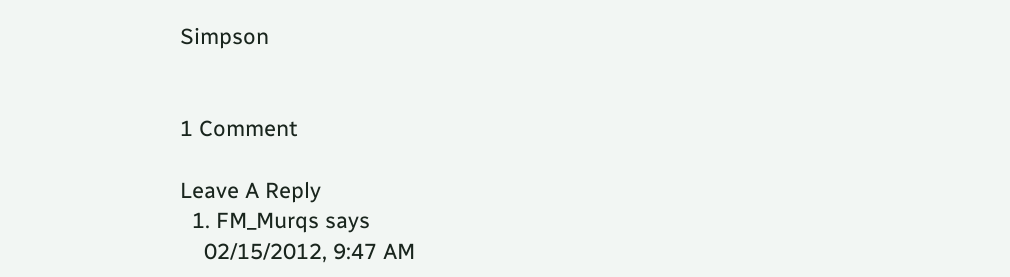Simpson


1 Comment

Leave A Reply
  1. FM_Murqs says
    02/15/2012, 9:47 AM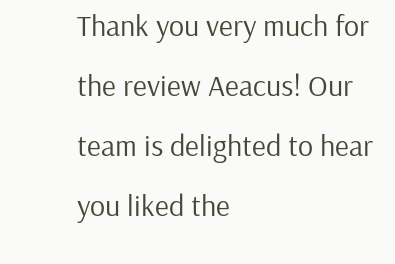Thank you very much for the review Aeacus! Our team is delighted to hear you liked the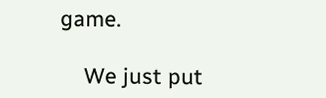game.

    We just put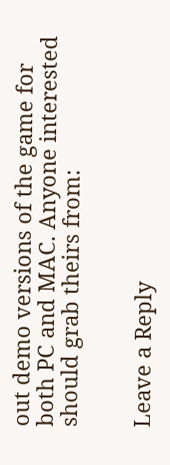out demo versions of the game for both PC and MAC. Anyone interested should grab theirs from:


Leave a Reply